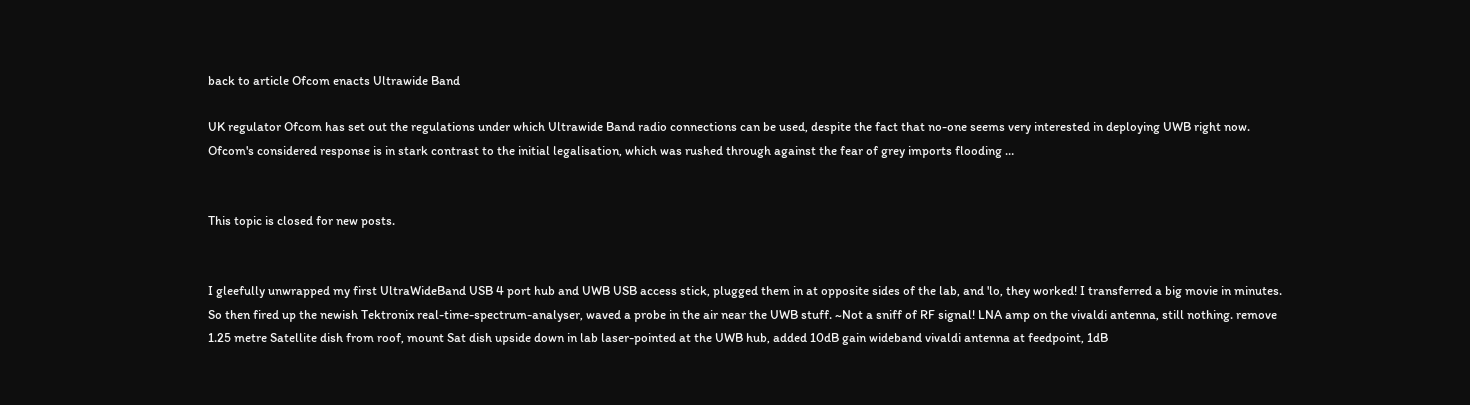back to article Ofcom enacts Ultrawide Band

UK regulator Ofcom has set out the regulations under which Ultrawide Band radio connections can be used, despite the fact that no-one seems very interested in deploying UWB right now. Ofcom's considered response is in stark contrast to the initial legalisation, which was rushed through against the fear of grey imports flooding …


This topic is closed for new posts.


I gleefully unwrapped my first UltraWideBand USB 4 port hub and UWB USB access stick, plugged them in at opposite sides of the lab, and 'lo, they worked! I transferred a big movie in minutes. So then fired up the newish Tektronix real-time-spectrum-analyser, waved a probe in the air near the UWB stuff. ~Not a sniff of RF signal! LNA amp on the vivaldi antenna, still nothing. remove 1.25 metre Satellite dish from roof, mount Sat dish upside down in lab laser-pointed at the UWB hub, added 10dB gain wideband vivaldi antenna at feedpoint, 1dB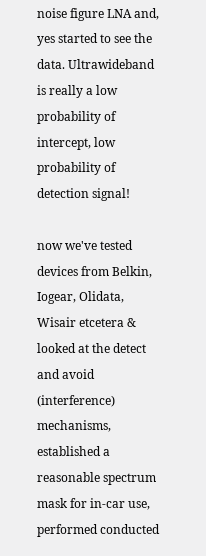noise figure LNA and, yes started to see the data. Ultrawideband is really a low probability of intercept, low probability of detection signal!

now we've tested devices from Belkin, Iogear, Olidata, Wisair etcetera & looked at the detect and avoid (interference) mechanisms, established a reasonable spectrum mask for in-car use, performed conducted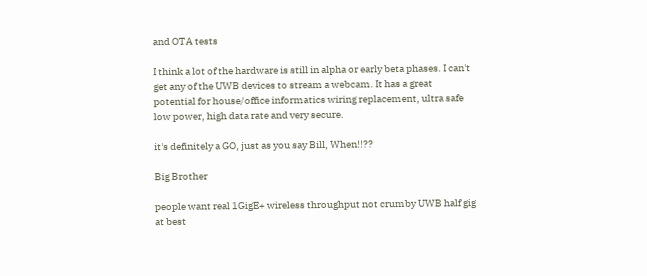and OTA tests

I think a lot of the hardware is still in alpha or early beta phases. I can't get any of the UWB devices to stream a webcam. It has a great potential for house/office informatics wiring replacement, ultra safe low power, high data rate and very secure.

it's definitely a GO, just as you say Bill, When!!??

Big Brother

people want real 1GigE+ wireless throughput not crumby UWB half gig at best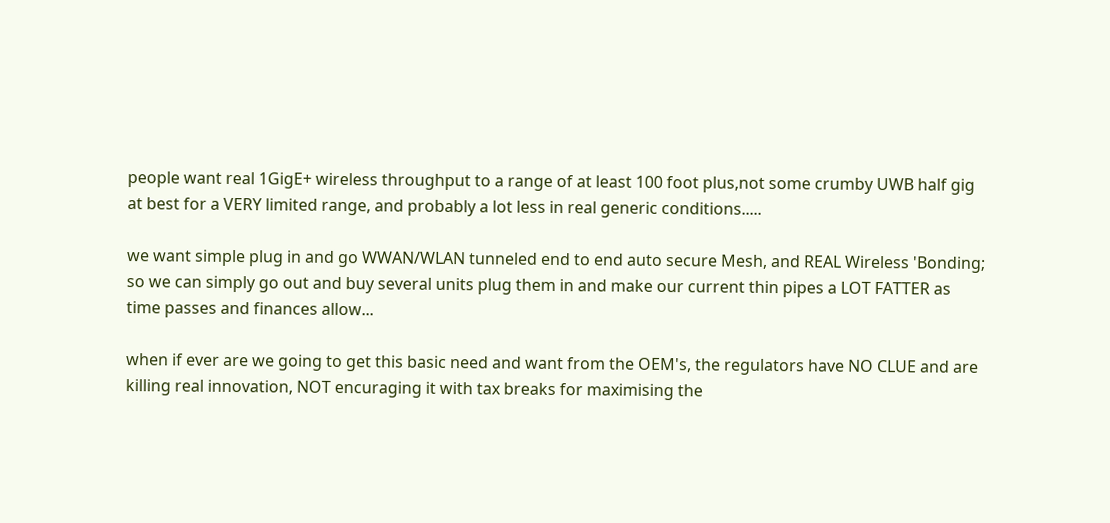people want real 1GigE+ wireless throughput to a range of at least 100 foot plus,not some crumby UWB half gig at best for a VERY limited range, and probably a lot less in real generic conditions.....

we want simple plug in and go WWAN/WLAN tunneled end to end auto secure Mesh, and REAL Wireless 'Bonding; so we can simply go out and buy several units plug them in and make our current thin pipes a LOT FATTER as time passes and finances allow...

when if ever are we going to get this basic need and want from the OEM's, the regulators have NO CLUE and are killing real innovation, NOT encuraging it with tax breaks for maximising the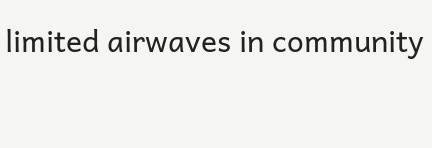limited airwaves in community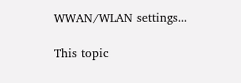WWAN/WLAN settings...

This topic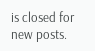is closed for new posts.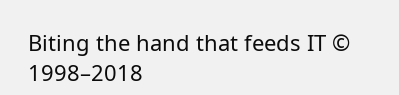Biting the hand that feeds IT © 1998–2018